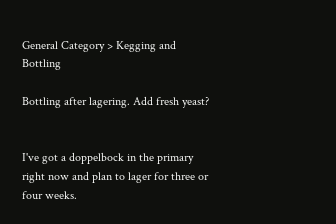General Category > Kegging and Bottling

Bottling after lagering. Add fresh yeast?


I've got a doppelbock in the primary right now and plan to lager for three or four weeks.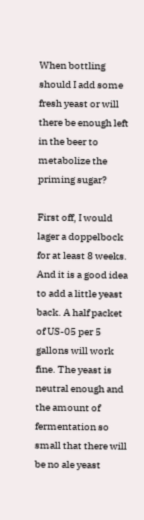When bottling should I add some fresh yeast or will there be enough left in the beer to metabolize the priming sugar?

First off, I would lager a doppelbock for at least 8 weeks. And it is a good idea to add a little yeast back. A half packet of US-05 per 5 gallons will work fine. The yeast is neutral enough and the amount of fermentation so small that there will be no ale yeast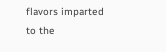flavors imparted to the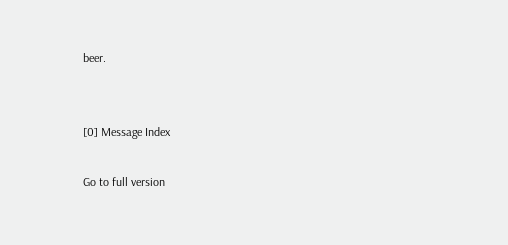beer.


[0] Message Index

Go to full version